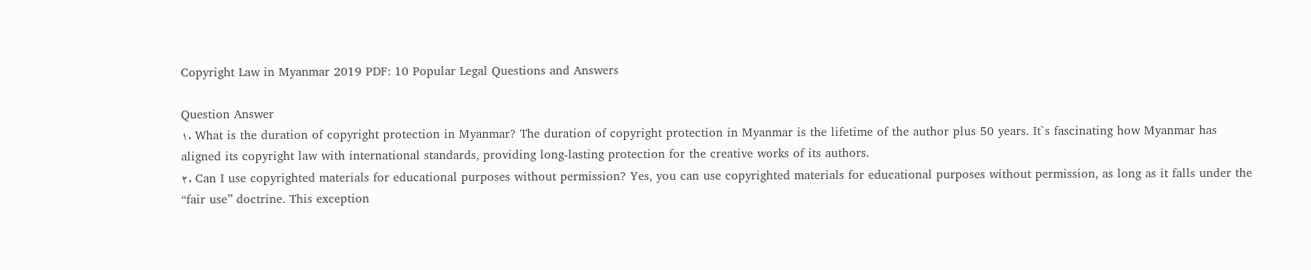Copyright Law in Myanmar 2019 PDF: 10 Popular Legal Questions and Answers

Question Answer
۱. What is the duration of copyright protection in Myanmar? The duration of copyright protection in Myanmar is the lifetime of the author plus 50 years. It`s fascinating how Myanmar has aligned its copyright law with international standards, providing long-lasting protection for the creative works of its authors.
۲. Can I use copyrighted materials for educational purposes without permission? Yes, you can use copyrighted materials for educational purposes without permission, as long as it falls under the “fair use” doctrine. This exception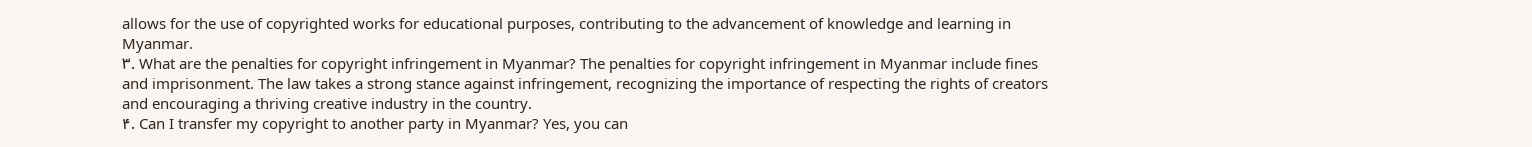allows for the use of copyrighted works for educational purposes, contributing to the advancement of knowledge and learning in Myanmar.
۳. What are the penalties for copyright infringement in Myanmar? The penalties for copyright infringement in Myanmar include fines and imprisonment. The law takes a strong stance against infringement, recognizing the importance of respecting the rights of creators and encouraging a thriving creative industry in the country.
۴. Can I transfer my copyright to another party in Myanmar? Yes, you can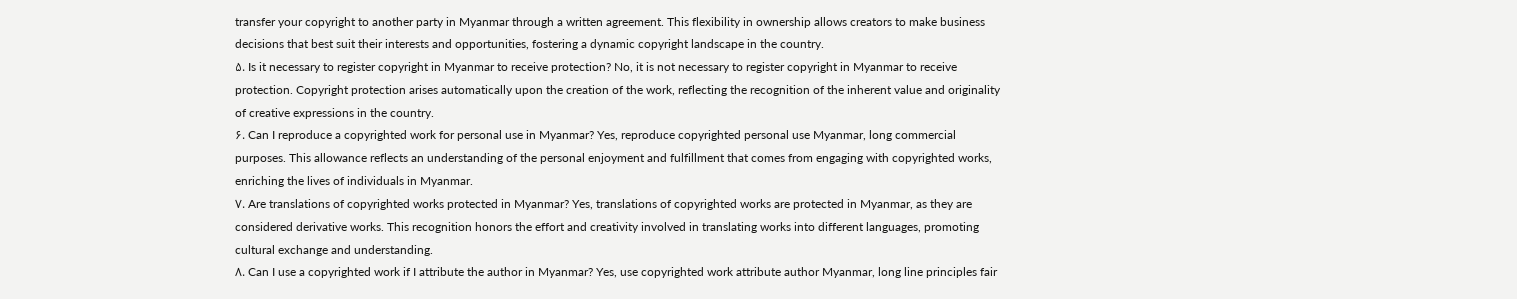transfer your copyright to another party in Myanmar through a written agreement. This flexibility in ownership allows creators to make business decisions that best suit their interests and opportunities, fostering a dynamic copyright landscape in the country.
۵. Is it necessary to register copyright in Myanmar to receive protection? No, it is not necessary to register copyright in Myanmar to receive protection. Copyright protection arises automatically upon the creation of the work, reflecting the recognition of the inherent value and originality of creative expressions in the country.
۶. Can I reproduce a copyrighted work for personal use in Myanmar? Yes, reproduce copyrighted personal use Myanmar, long commercial purposes. This allowance reflects an understanding of the personal enjoyment and fulfillment that comes from engaging with copyrighted works, enriching the lives of individuals in Myanmar.
۷. Are translations of copyrighted works protected in Myanmar? Yes, translations of copyrighted works are protected in Myanmar, as they are considered derivative works. This recognition honors the effort and creativity involved in translating works into different languages, promoting cultural exchange and understanding.
۸. Can I use a copyrighted work if I attribute the author in Myanmar? Yes, use copyrighted work attribute author Myanmar, long line principles fair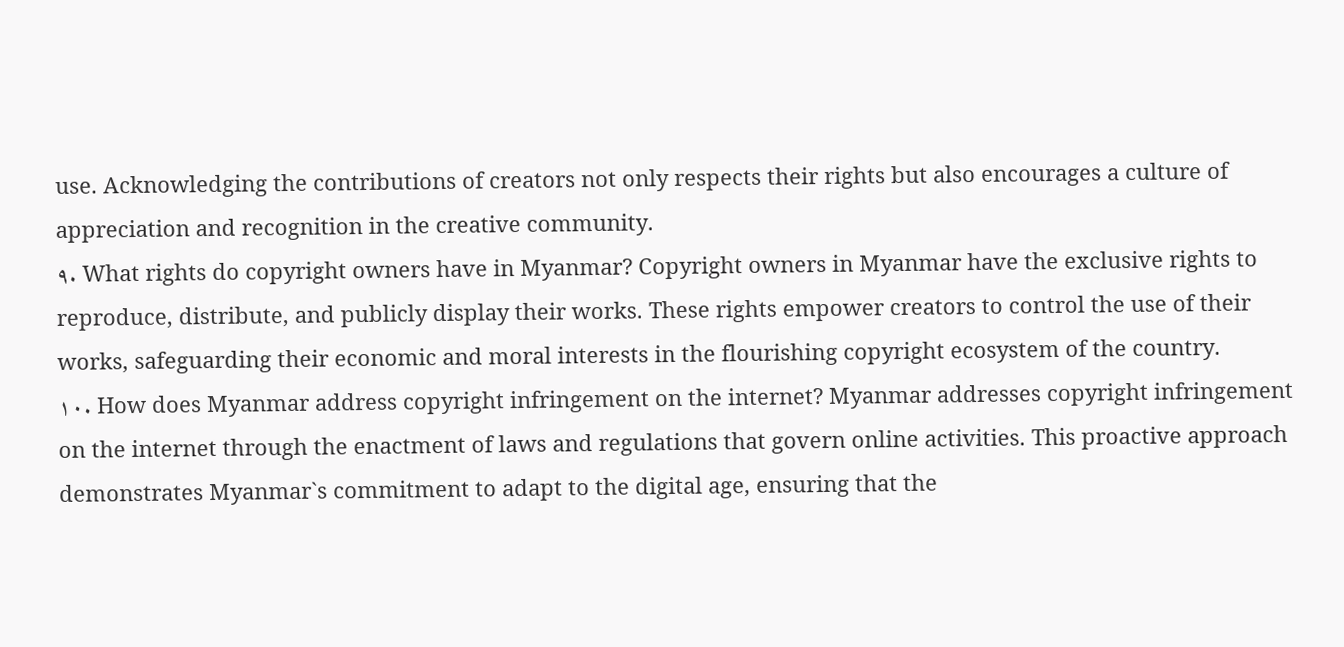use. Acknowledging the contributions of creators not only respects their rights but also encourages a culture of appreciation and recognition in the creative community.
۹. What rights do copyright owners have in Myanmar? Copyright owners in Myanmar have the exclusive rights to reproduce, distribute, and publicly display their works. These rights empower creators to control the use of their works, safeguarding their economic and moral interests in the flourishing copyright ecosystem of the country.
۱۰. How does Myanmar address copyright infringement on the internet? Myanmar addresses copyright infringement on the internet through the enactment of laws and regulations that govern online activities. This proactive approach demonstrates Myanmar`s commitment to adapt to the digital age, ensuring that the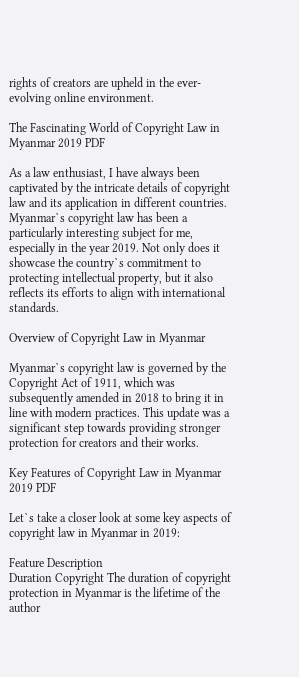rights of creators are upheld in the ever-evolving online environment.

The Fascinating World of Copyright Law in Myanmar 2019 PDF

As a law enthusiast, I have always been captivated by the intricate details of copyright law and its application in different countries. Myanmar`s copyright law has been a particularly interesting subject for me, especially in the year 2019. Not only does it showcase the country`s commitment to protecting intellectual property, but it also reflects its efforts to align with international standards.

Overview of Copyright Law in Myanmar

Myanmar`s copyright law is governed by the Copyright Act of 1911, which was subsequently amended in 2018 to bring it in line with modern practices. This update was a significant step towards providing stronger protection for creators and their works.

Key Features of Copyright Law in Myanmar 2019 PDF

Let`s take a closer look at some key aspects of copyright law in Myanmar in 2019:

Feature Description
Duration Copyright The duration of copyright protection in Myanmar is the lifetime of the author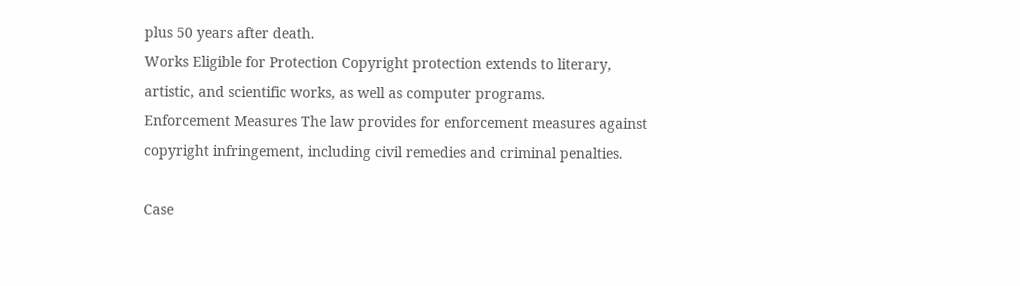plus 50 years after death.
Works Eligible for Protection Copyright protection extends to literary, artistic, and scientific works, as well as computer programs.
Enforcement Measures The law provides for enforcement measures against copyright infringement, including civil remedies and criminal penalties.

Case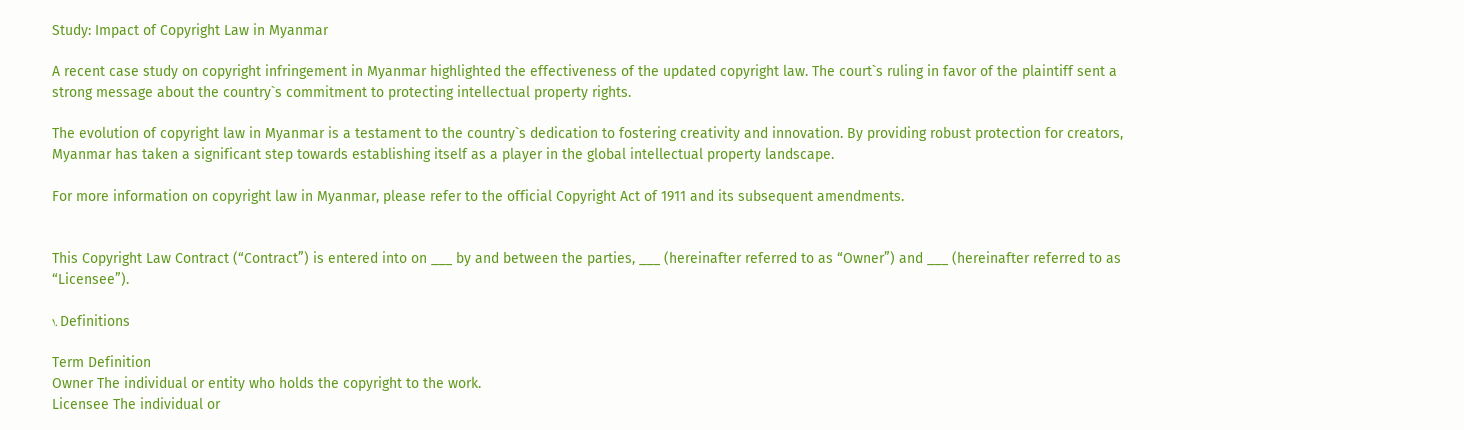Study: Impact of Copyright Law in Myanmar

A recent case study on copyright infringement in Myanmar highlighted the effectiveness of the updated copyright law. The court`s ruling in favor of the plaintiff sent a strong message about the country`s commitment to protecting intellectual property rights.

The evolution of copyright law in Myanmar is a testament to the country`s dedication to fostering creativity and innovation. By providing robust protection for creators, Myanmar has taken a significant step towards establishing itself as a player in the global intellectual property landscape.

For more information on copyright law in Myanmar, please refer to the official Copyright Act of 1911 and its subsequent amendments.


This Copyright Law Contract (“Contract”) is entered into on ___ by and between the parties, ___ (hereinafter referred to as “Owner”) and ___ (hereinafter referred to as “Licensee”).

۱. Definitions

Term Definition
Owner The individual or entity who holds the copyright to the work.
Licensee The individual or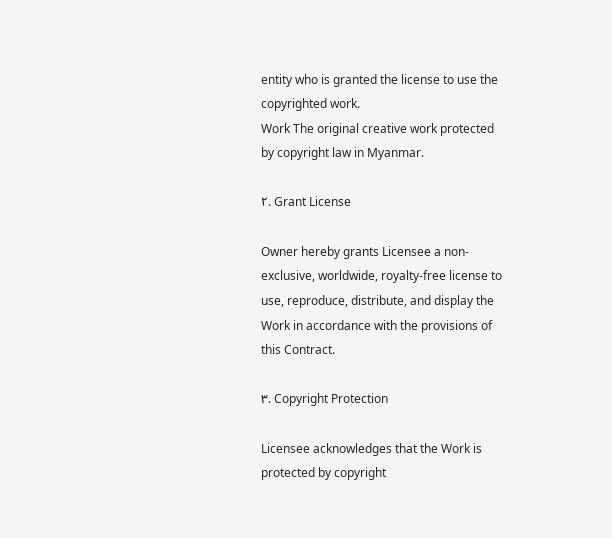entity who is granted the license to use the copyrighted work.
Work The original creative work protected by copyright law in Myanmar.

۲. Grant License

Owner hereby grants Licensee a non-exclusive, worldwide, royalty-free license to use, reproduce, distribute, and display the Work in accordance with the provisions of this Contract.

۳. Copyright Protection

Licensee acknowledges that the Work is protected by copyright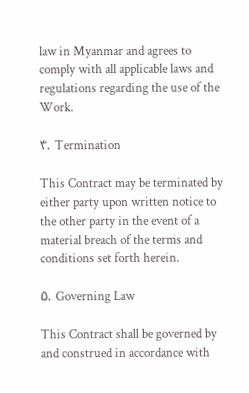law in Myanmar and agrees to comply with all applicable laws and regulations regarding the use of the Work.

۴. Termination

This Contract may be terminated by either party upon written notice to the other party in the event of a material breach of the terms and conditions set forth herein.

۵. Governing Law

This Contract shall be governed by and construed in accordance with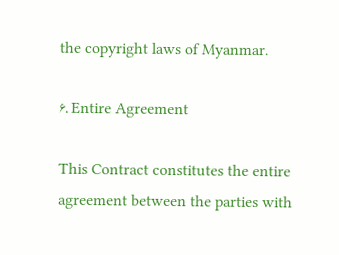the copyright laws of Myanmar.

۶. Entire Agreement

This Contract constitutes the entire agreement between the parties with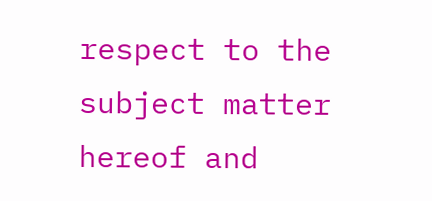respect to the subject matter hereof and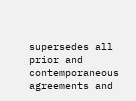supersedes all prior and contemporaneous agreements and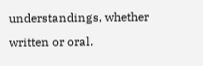understandings, whether written or oral.